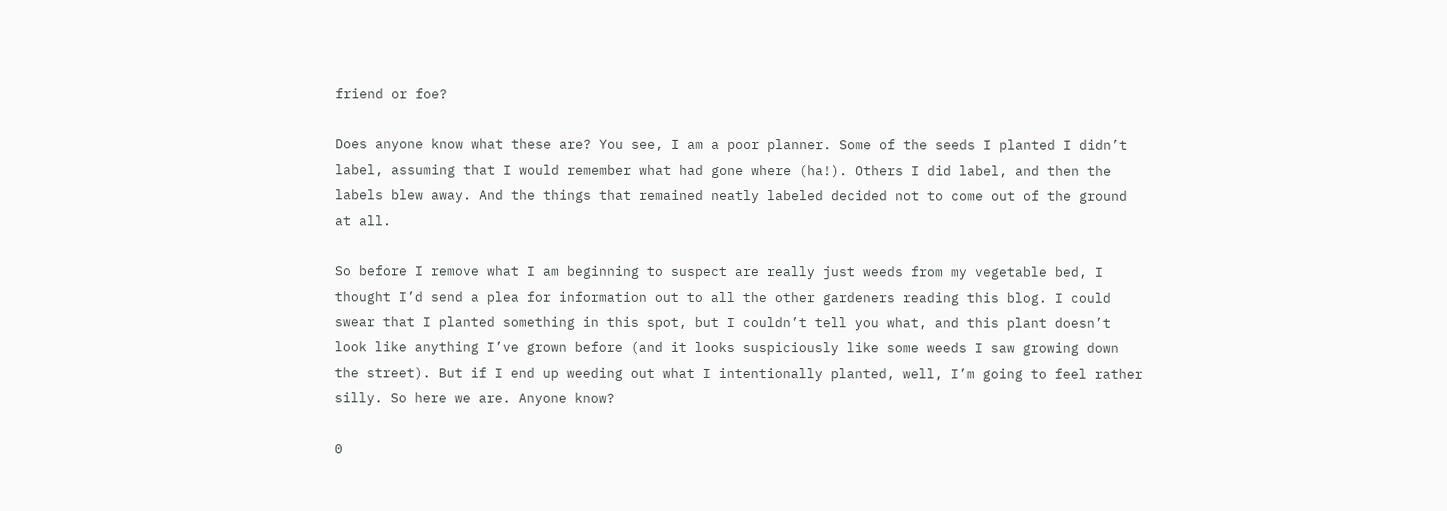friend or foe?

Does anyone know what these are? You see, I am a poor planner. Some of the seeds I planted I didn’t label, assuming that I would remember what had gone where (ha!). Others I did label, and then the labels blew away. And the things that remained neatly labeled decided not to come out of the ground at all.

So before I remove what I am beginning to suspect are really just weeds from my vegetable bed, I thought I’d send a plea for information out to all the other gardeners reading this blog. I could swear that I planted something in this spot, but I couldn’t tell you what, and this plant doesn’t look like anything I’ve grown before (and it looks suspiciously like some weeds I saw growing down the street). But if I end up weeding out what I intentionally planted, well, I’m going to feel rather silly. So here we are. Anyone know?

0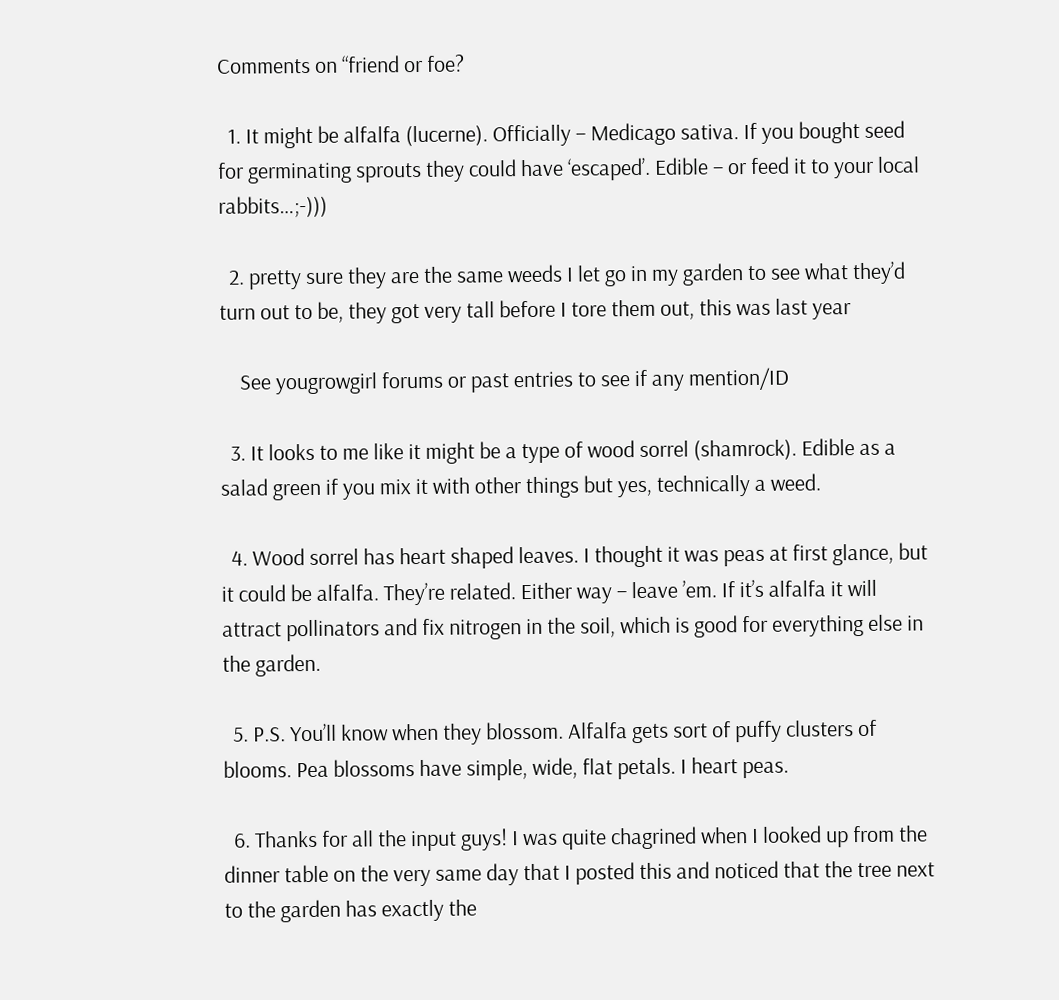Comments on “friend or foe?

  1. It might be alfalfa (lucerne). Officially – Medicago sativa. If you bought seed for germinating sprouts they could have ‘escaped’. Edible – or feed it to your local rabbits…;-)))

  2. pretty sure they are the same weeds I let go in my garden to see what they’d turn out to be, they got very tall before I tore them out, this was last year

    See yougrowgirl forums or past entries to see if any mention/ID

  3. It looks to me like it might be a type of wood sorrel (shamrock). Edible as a salad green if you mix it with other things but yes, technically a weed.

  4. Wood sorrel has heart shaped leaves. I thought it was peas at first glance, but it could be alfalfa. They’re related. Either way – leave ’em. If it’s alfalfa it will attract pollinators and fix nitrogen in the soil, which is good for everything else in the garden.

  5. P.S. You’ll know when they blossom. Alfalfa gets sort of puffy clusters of blooms. Pea blossoms have simple, wide, flat petals. I heart peas.

  6. Thanks for all the input guys! I was quite chagrined when I looked up from the dinner table on the very same day that I posted this and noticed that the tree next to the garden has exactly the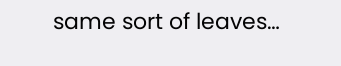same sort of leaves…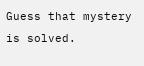Guess that mystery is solved.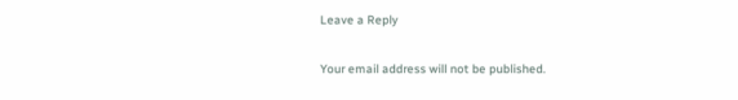Leave a Reply

Your email address will not be published.